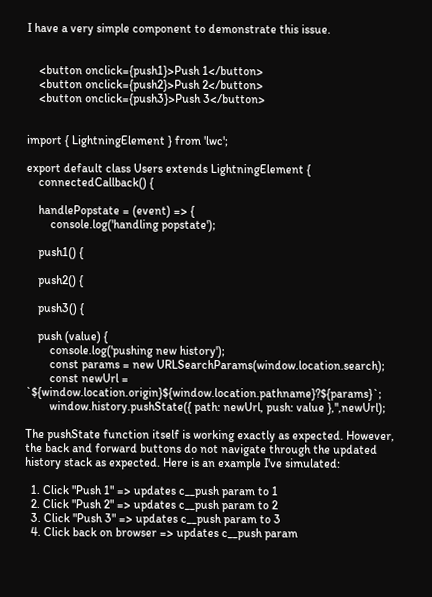I have a very simple component to demonstrate this issue.


    <button onclick={push1}>Push 1</button>
    <button onclick={push2}>Push 2</button>
    <button onclick={push3}>Push 3</button>


import { LightningElement } from 'lwc';

export default class Users extends LightningElement {
    connectedCallback() {

    handlePopstate = (event) => {
        console.log('handling popstate');

    push1() {

    push2() {

    push3() {

    push (value) {
        console.log('pushing new history');
        const params = new URLSearchParams(window.location.search);
        const newUrl = `${window.location.origin}${window.location.pathname}?${params}`;
        window.history.pushState({ path: newUrl, push: value },'',newUrl);

The pushState function itself is working exactly as expected. However, the back and forward buttons do not navigate through the updated history stack as expected. Here is an example I've simulated:

  1. Click "Push 1" => updates c__push param to 1
  2. Click "Push 2" => updates c__push param to 2
  3. Click "Push 3" => updates c__push param to 3
  4. Click back on browser => updates c__push param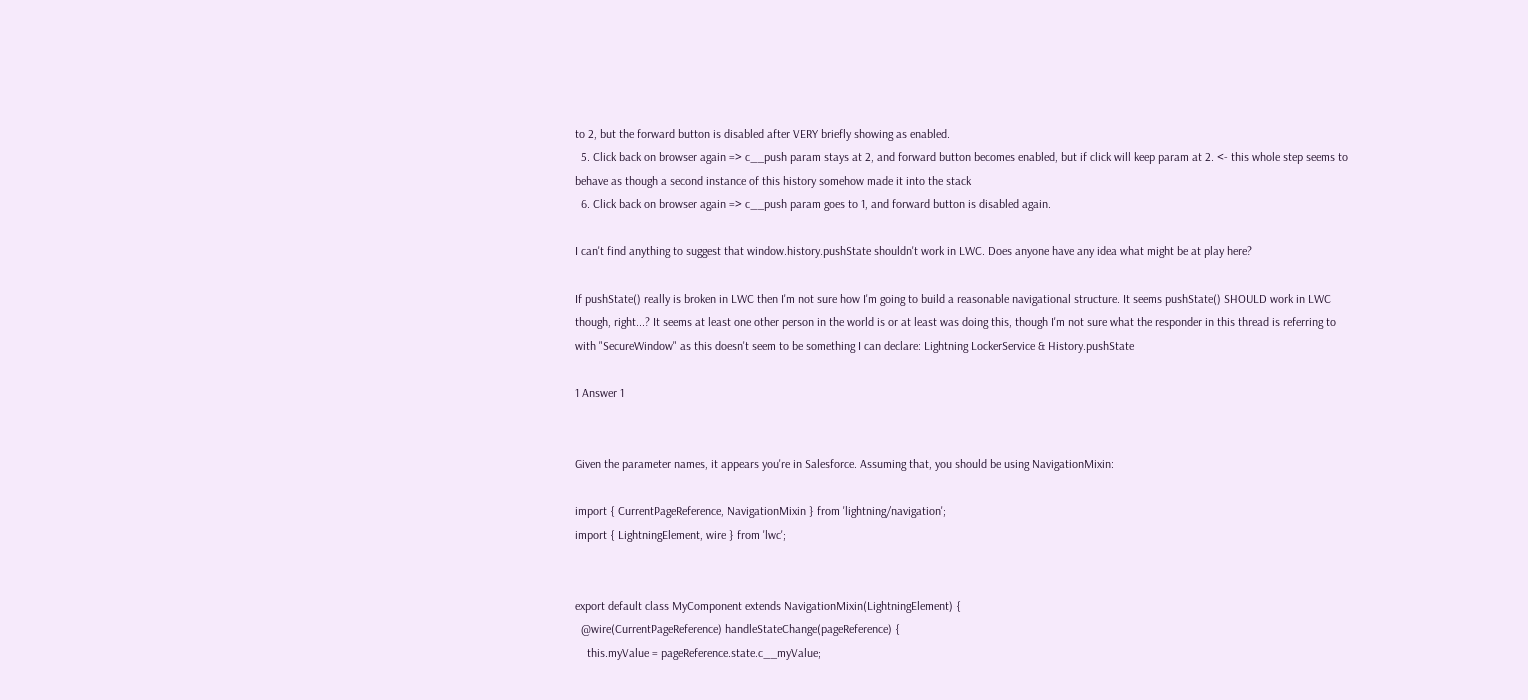to 2, but the forward button is disabled after VERY briefly showing as enabled.
  5. Click back on browser again => c__push param stays at 2, and forward button becomes enabled, but if click will keep param at 2. <- this whole step seems to behave as though a second instance of this history somehow made it into the stack
  6. Click back on browser again => c__push param goes to 1, and forward button is disabled again.

I can't find anything to suggest that window.history.pushState shouldn't work in LWC. Does anyone have any idea what might be at play here?

If pushState() really is broken in LWC then I'm not sure how I'm going to build a reasonable navigational structure. It seems pushState() SHOULD work in LWC though, right...? It seems at least one other person in the world is or at least was doing this, though I'm not sure what the responder in this thread is referring to with "SecureWindow" as this doesn't seem to be something I can declare: Lightning LockerService & History.pushState

1 Answer 1


Given the parameter names, it appears you're in Salesforce. Assuming that, you should be using NavigationMixin:

import { CurrentPageReference, NavigationMixin } from 'lightning/navigation';
import { LightningElement, wire } from 'lwc';


export default class MyComponent extends NavigationMixin(LightningElement) {
  @wire(CurrentPageReference) handleStateChange(pageReference) {
    this.myValue = pageReference.state.c__myValue;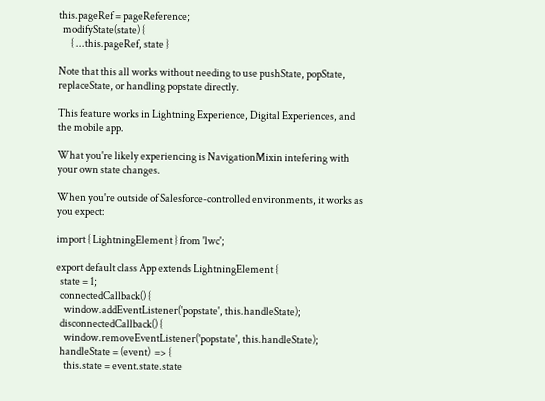this.pageRef = pageReference;
  modifyState(state) {
      { ...this.pageRef, state }

Note that this all works without needing to use pushState, popState, replaceState, or handling popstate directly.

This feature works in Lightning Experience, Digital Experiences, and the mobile app.

What you're likely experiencing is NavigationMixin intefering with your own state changes.

When you're outside of Salesforce-controlled environments, it works as you expect:

import { LightningElement } from 'lwc';

export default class App extends LightningElement {
  state = 1;
  connectedCallback() {
    window.addEventListener('popstate', this.handleState);
  disconnectedCallback() {
    window.removeEventListener('popstate', this.handleState);
  handleState = (event)  => {
    this.state = event.state.state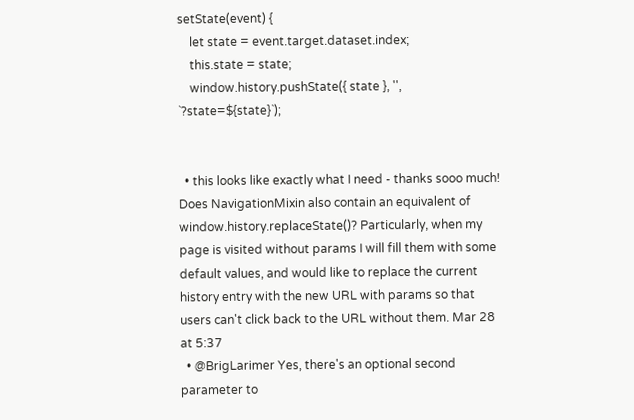setState(event) {
    let state = event.target.dataset.index;
    this.state = state;
    window.history.pushState({ state }, '', `?state=${state}`);


  • this looks like exactly what I need - thanks sooo much! Does NavigationMixin also contain an equivalent of window.history.replaceState()? Particularly, when my page is visited without params I will fill them with some default values, and would like to replace the current history entry with the new URL with params so that users can't click back to the URL without them. Mar 28 at 5:37
  • @BrigLarimer Yes, there's an optional second parameter to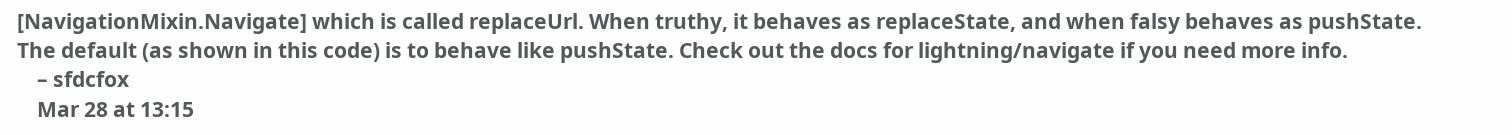[NavigationMixin.Navigate] which is called replaceUrl. When truthy, it behaves as replaceState, and when falsy behaves as pushState. The default (as shown in this code) is to behave like pushState. Check out the docs for lightning/navigate if you need more info.
    – sfdcfox
    Mar 28 at 13:15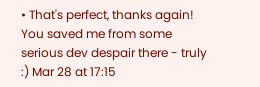• That's perfect, thanks again! You saved me from some serious dev despair there - truly :) Mar 28 at 17:15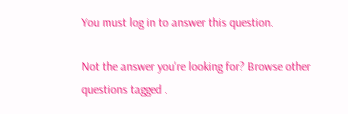You must log in to answer this question.

Not the answer you're looking for? Browse other questions tagged .